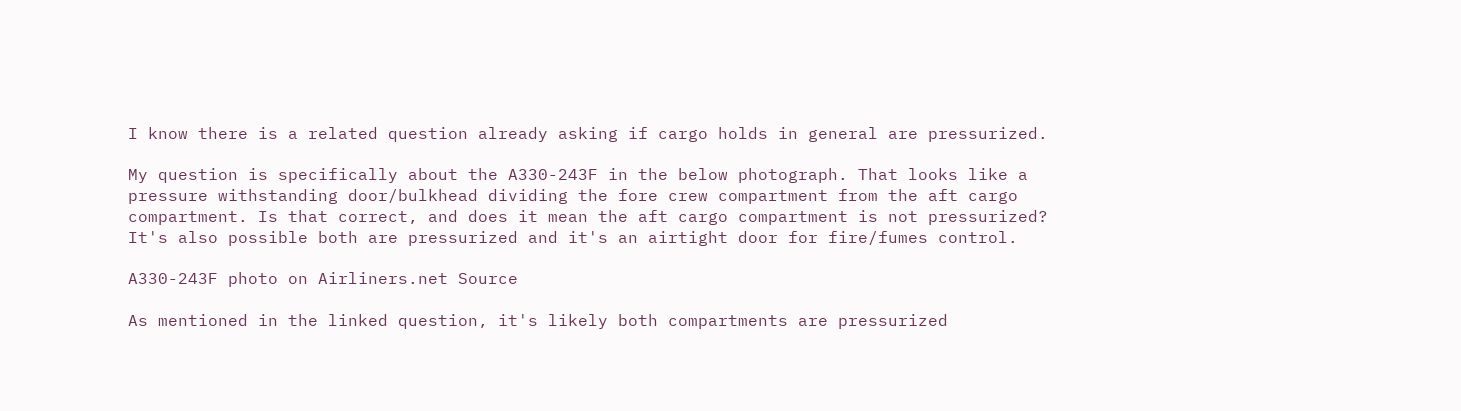I know there is a related question already asking if cargo holds in general are pressurized.

My question is specifically about the A330-243F in the below photograph. That looks like a pressure withstanding door/bulkhead dividing the fore crew compartment from the aft cargo compartment. Is that correct, and does it mean the aft cargo compartment is not pressurized? It's also possible both are pressurized and it's an airtight door for fire/fumes control.

A330-243F photo on Airliners.net Source

As mentioned in the linked question, it's likely both compartments are pressurized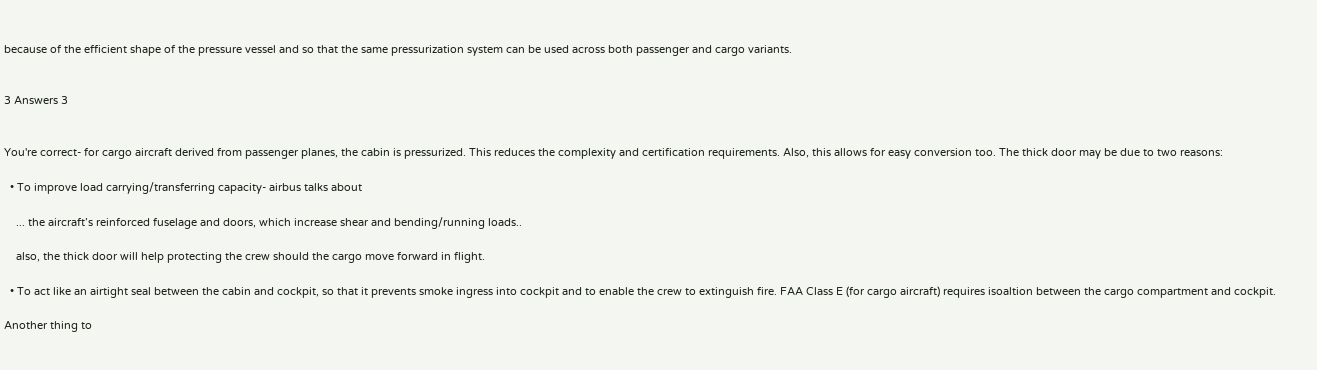because of the efficient shape of the pressure vessel and so that the same pressurization system can be used across both passenger and cargo variants.


3 Answers 3


You're correct- for cargo aircraft derived from passenger planes, the cabin is pressurized. This reduces the complexity and certification requirements. Also, this allows for easy conversion too. The thick door may be due to two reasons:

  • To improve load carrying/transferring capacity- airbus talks about

    ... the aircraft’s reinforced fuselage and doors, which increase shear and bending/running loads..

    also, the thick door will help protecting the crew should the cargo move forward in flight.

  • To act like an airtight seal between the cabin and cockpit, so that it prevents smoke ingress into cockpit and to enable the crew to extinguish fire. FAA Class E (for cargo aircraft) requires isoaltion between the cargo compartment and cockpit.

Another thing to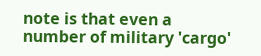note is that even a number of military 'cargo'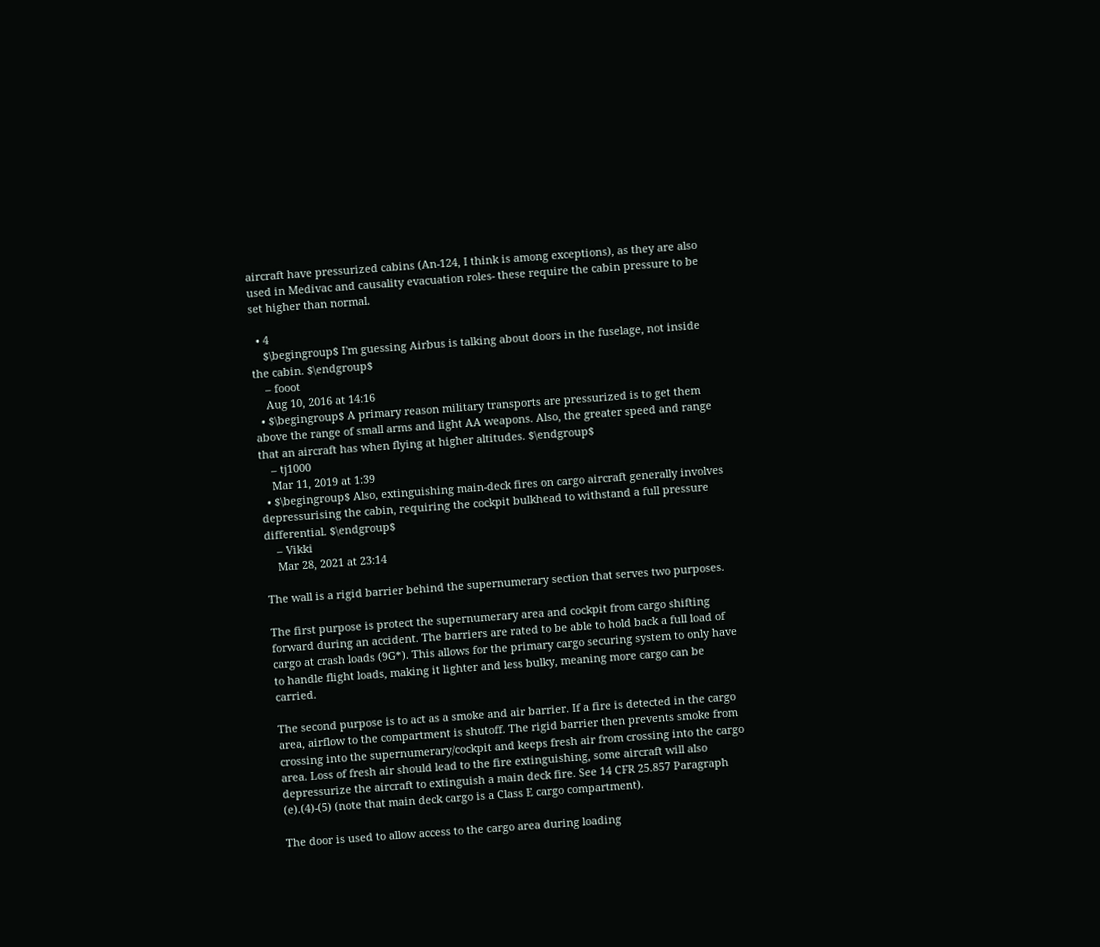aircraft have pressurized cabins (An-124, I think is among exceptions), as they are also used in Medivac and causality evacuation roles- these require the cabin pressure to be set higher than normal.

  • 4
    $\begingroup$ I'm guessing Airbus is talking about doors in the fuselage, not inside the cabin. $\endgroup$
    – fooot
    Aug 10, 2016 at 14:16
  • $\begingroup$ A primary reason military transports are pressurized is to get them above the range of small arms and light AA weapons. Also, the greater speed and range that an aircraft has when flying at higher altitudes. $\endgroup$
    – tj1000
    Mar 11, 2019 at 1:39
  • $\begingroup$ Also, extinguishing main-deck fires on cargo aircraft generally involves depressurising the cabin, requiring the cockpit bulkhead to withstand a full pressure differential. $\endgroup$
    – Vikki
    Mar 28, 2021 at 23:14

The wall is a rigid barrier behind the supernumerary section that serves two purposes.

The first purpose is protect the supernumerary area and cockpit from cargo shifting forward during an accident. The barriers are rated to be able to hold back a full load of cargo at crash loads (9G*). This allows for the primary cargo securing system to only have to handle flight loads, making it lighter and less bulky, meaning more cargo can be carried.

The second purpose is to act as a smoke and air barrier. If a fire is detected in the cargo area, airflow to the compartment is shutoff. The rigid barrier then prevents smoke from crossing into the supernumerary/cockpit and keeps fresh air from crossing into the cargo area. Loss of fresh air should lead to the fire extinguishing, some aircraft will also depressurize the aircraft to extinguish a main deck fire. See 14 CFR 25.857 Paragraph (e).(4)-(5) (note that main deck cargo is a Class E cargo compartment).

The door is used to allow access to the cargo area during loading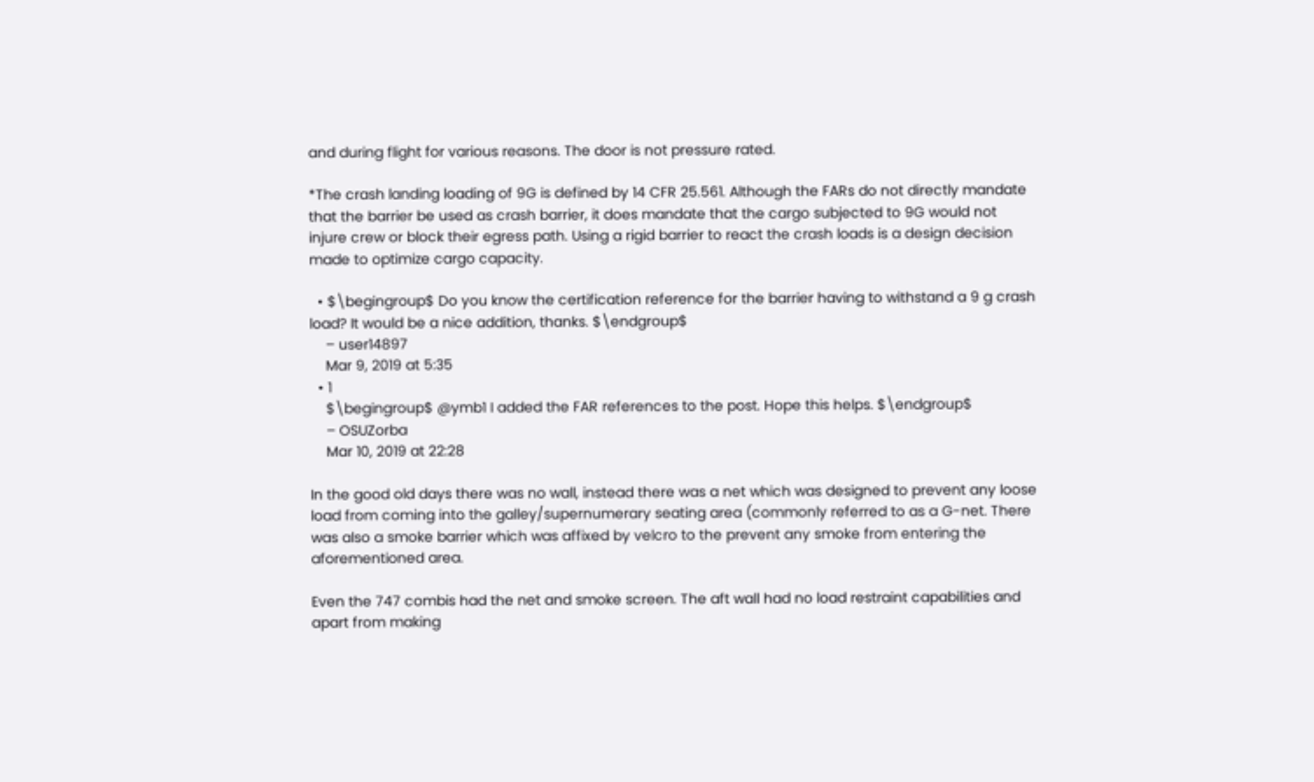and during flight for various reasons. The door is not pressure rated.

*The crash landing loading of 9G is defined by 14 CFR 25.561. Although the FARs do not directly mandate that the barrier be used as crash barrier, it does mandate that the cargo subjected to 9G would not injure crew or block their egress path. Using a rigid barrier to react the crash loads is a design decision made to optimize cargo capacity.

  • $\begingroup$ Do you know the certification reference for the barrier having to withstand a 9 g crash load? It would be a nice addition, thanks. $\endgroup$
    – user14897
    Mar 9, 2019 at 5:35
  • 1
    $\begingroup$ @ymb1 I added the FAR references to the post. Hope this helps. $\endgroup$
    – OSUZorba
    Mar 10, 2019 at 22:28

In the good old days there was no wall, instead there was a net which was designed to prevent any loose load from coming into the galley/supernumerary seating area (commonly referred to as a G-net. There was also a smoke barrier which was affixed by velcro to the prevent any smoke from entering the aforementioned area.

Even the 747 combis had the net and smoke screen. The aft wall had no load restraint capabilities and apart from making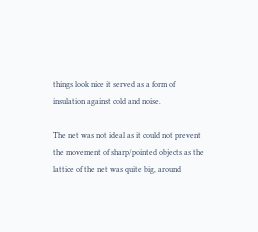things look nice it served as a form of insulation against cold and noise.

The net was not ideal as it could not prevent the movement of sharp/pointed objects as the lattice of the net was quite big, around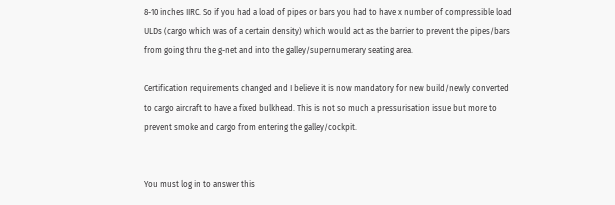8-10 inches IIRC. So if you had a load of pipes or bars you had to have x number of compressible load ULDs (cargo which was of a certain density) which would act as the barrier to prevent the pipes/bars from going thru the g-net and into the galley/supernumerary seating area.

Certification requirements changed and I believe it is now mandatory for new build/newly converted to cargo aircraft to have a fixed bulkhead. This is not so much a pressurisation issue but more to prevent smoke and cargo from entering the galley/cockpit.


You must log in to answer this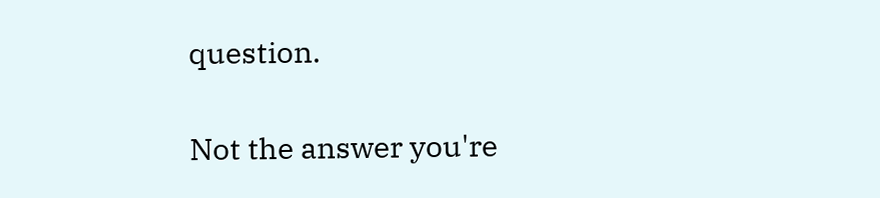question.

Not the answer you're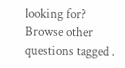looking for? Browse other questions tagged .